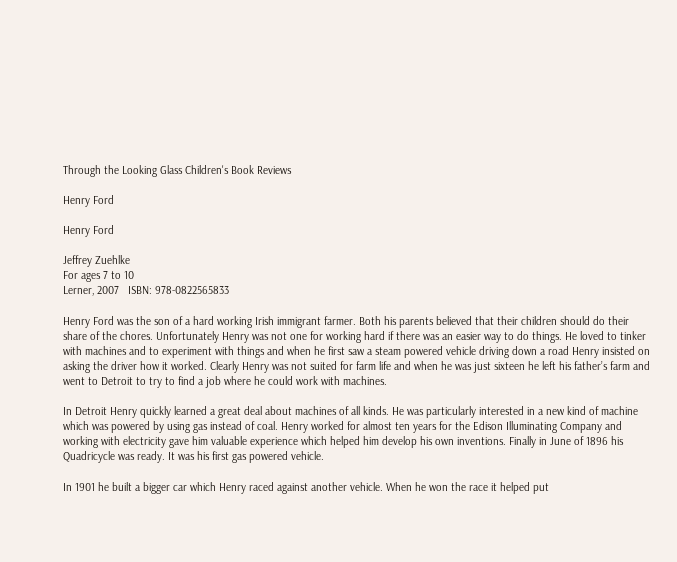Through the Looking Glass Children's Book Reviews

Henry Ford

Henry Ford

Jeffrey Zuehlke
For ages 7 to 10
Lerner, 2007   ISBN: 978-0822565833

Henry Ford was the son of a hard working Irish immigrant farmer. Both his parents believed that their children should do their share of the chores. Unfortunately Henry was not one for working hard if there was an easier way to do things. He loved to tinker with machines and to experiment with things and when he first saw a steam powered vehicle driving down a road Henry insisted on asking the driver how it worked. Clearly Henry was not suited for farm life and when he was just sixteen he left his father’s farm and went to Detroit to try to find a job where he could work with machines.

In Detroit Henry quickly learned a great deal about machines of all kinds. He was particularly interested in a new kind of machine which was powered by using gas instead of coal. Henry worked for almost ten years for the Edison Illuminating Company and working with electricity gave him valuable experience which helped him develop his own inventions. Finally in June of 1896 his Quadricycle was ready. It was his first gas powered vehicle.

In 1901 he built a bigger car which Henry raced against another vehicle. When he won the race it helped put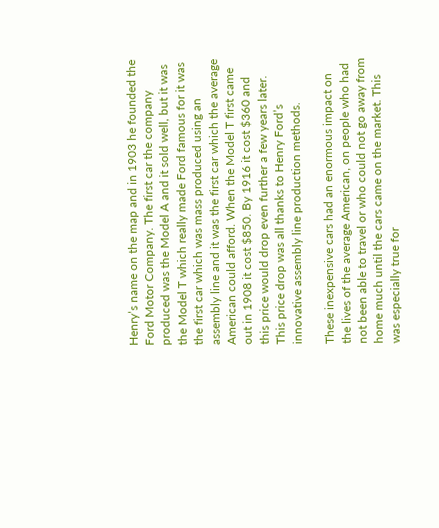Henry’s name on the map and in 1903 he founded the Ford Motor Company. The first car the company produced was the Model A and it sold well, but it was the Model T which really made Ford famous for it was the first car which was mass produced using an assembly line and it was the first car which the average American could afford. When the Model T first came out in 1908 it cost $850. By 1916 it cost $360 and this price would drop even further a few years later. This price drop was all thanks to Henry Ford’s innovative assembly line production methods.

These inexpensive cars had an enormous impact on the lives of the average American, on people who had not been able to travel or who could not go away from home much until the cars came on the market. This was especially true for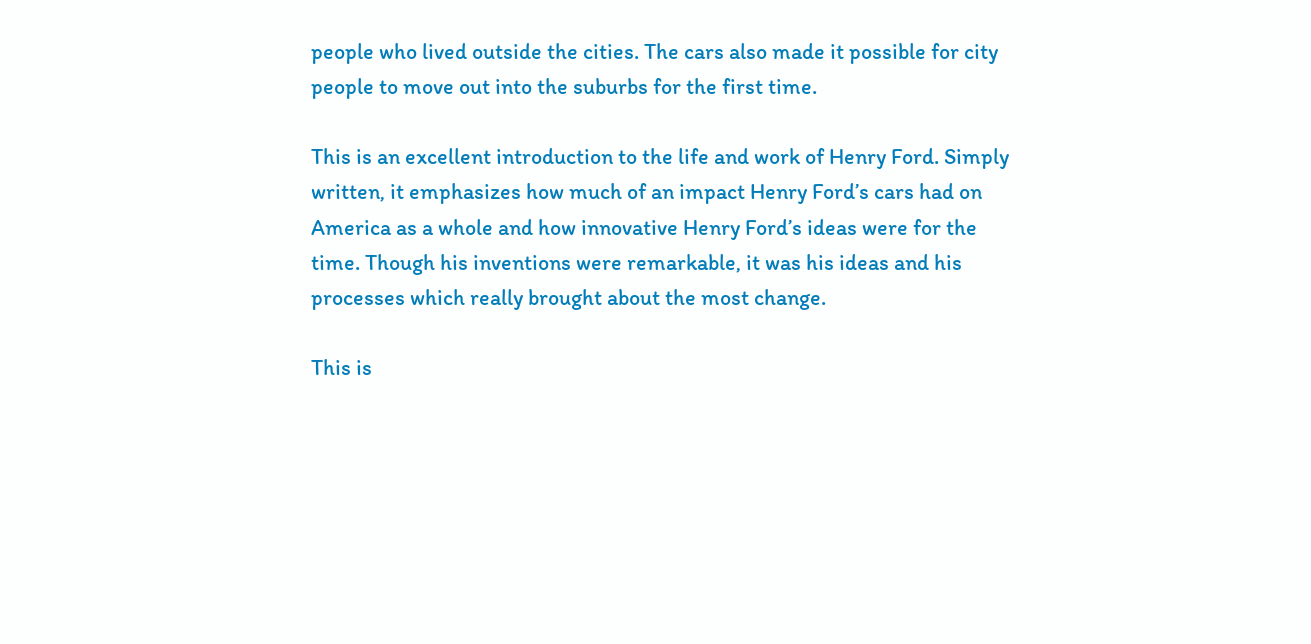people who lived outside the cities. The cars also made it possible for city people to move out into the suburbs for the first time.

This is an excellent introduction to the life and work of Henry Ford. Simply written, it emphasizes how much of an impact Henry Ford’s cars had on America as a whole and how innovative Henry Ford’s ideas were for the time. Though his inventions were remarkable, it was his ideas and his processes which really brought about the most change.

This is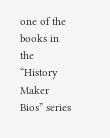one of the books in the “History Maker Bios” series